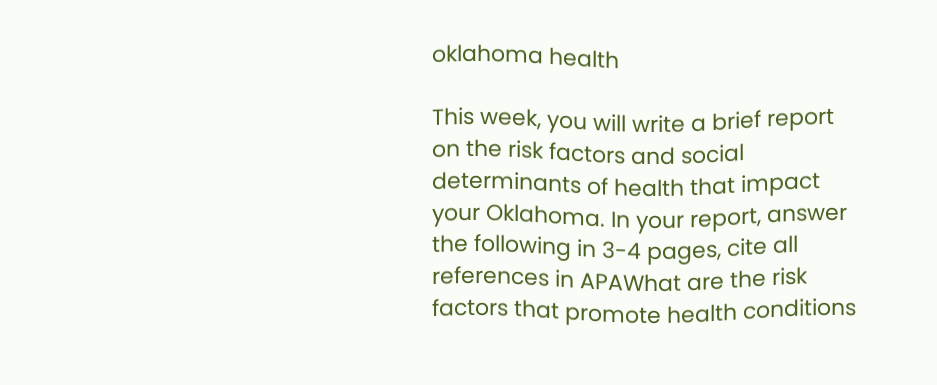oklahoma health

This week, you will write a brief report on the risk factors and social determinants of health that impact your Oklahoma. In your report, answer the following in 3-4 pages, cite all references in APAWhat are the risk factors that promote health conditions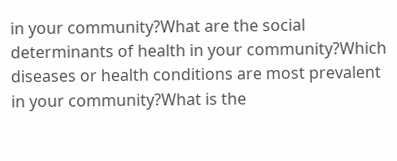in your community?What are the social determinants of health in your community?Which diseases or health conditions are most prevalent in your community?What is the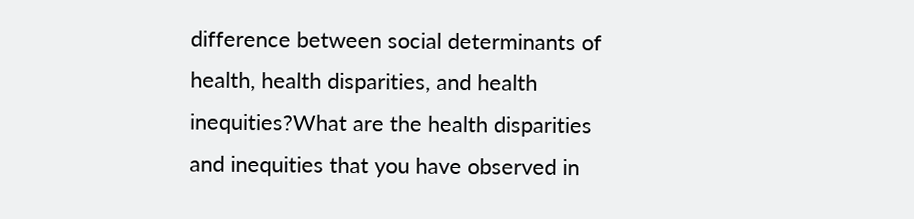difference between social determinants of health, health disparities, and health inequities?What are the health disparities and inequities that you have observed in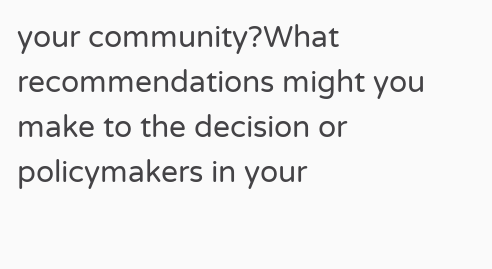your community?What recommendations might you make to the decision or policymakers in your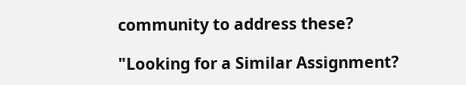community to address these?

"Looking for a Similar Assignment?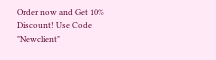Order now and Get 10% Discount! Use Code "Newclient"